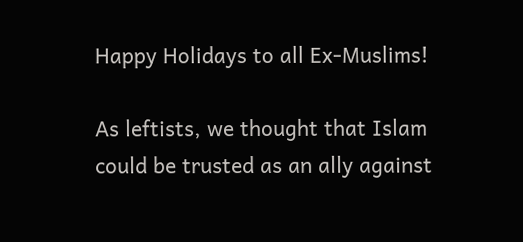Happy Holidays to all Ex-Muslims!

As leftists, we thought that Islam could be trusted as an ally against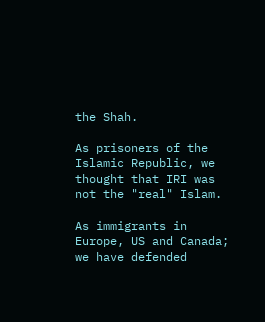the Shah.

As prisoners of the Islamic Republic, we thought that IRI was not the "real" Islam.

As immigrants in Europe, US and Canada; we have defended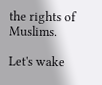the rights of Muslims.

Let's wake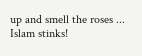up and smell the roses ... Islam stinks!